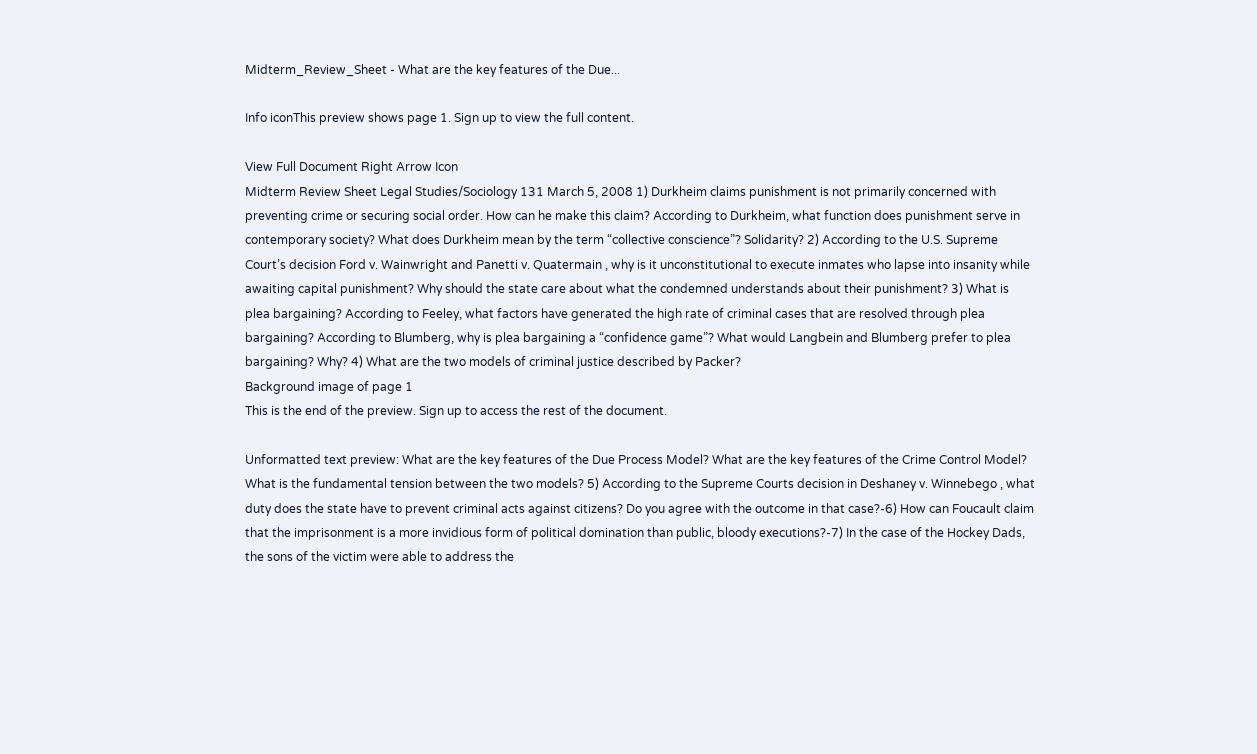Midterm_Review_Sheet - What are the key features of the Due...

Info iconThis preview shows page 1. Sign up to view the full content.

View Full Document Right Arrow Icon
Midterm Review Sheet Legal Studies/Sociology 131 March 5, 2008 1) Durkheim claims punishment is not primarily concerned with preventing crime or securing social order. How can he make this claim? According to Durkheim, what function does punishment serve in contemporary society? What does Durkheim mean by the term “collective conscience”? Solidarity? 2) According to the U.S. Supreme Court’s decision Ford v. Wainwright and Panetti v. Quatermain , why is it unconstitutional to execute inmates who lapse into insanity while awaiting capital punishment? Why should the state care about what the condemned understands about their punishment? 3) What is plea bargaining? According to Feeley, what factors have generated the high rate of criminal cases that are resolved through plea bargaining? According to Blumberg, why is plea bargaining a “confidence game”? What would Langbein and Blumberg prefer to plea bargaining? Why? 4) What are the two models of criminal justice described by Packer?
Background image of page 1
This is the end of the preview. Sign up to access the rest of the document.

Unformatted text preview: What are the key features of the Due Process Model? What are the key features of the Crime Control Model? What is the fundamental tension between the two models? 5) According to the Supreme Courts decision in Deshaney v. Winnebego , what duty does the state have to prevent criminal acts against citizens? Do you agree with the outcome in that case?-6) How can Foucault claim that the imprisonment is a more invidious form of political domination than public, bloody executions?-7) In the case of the Hockey Dads, the sons of the victim were able to address the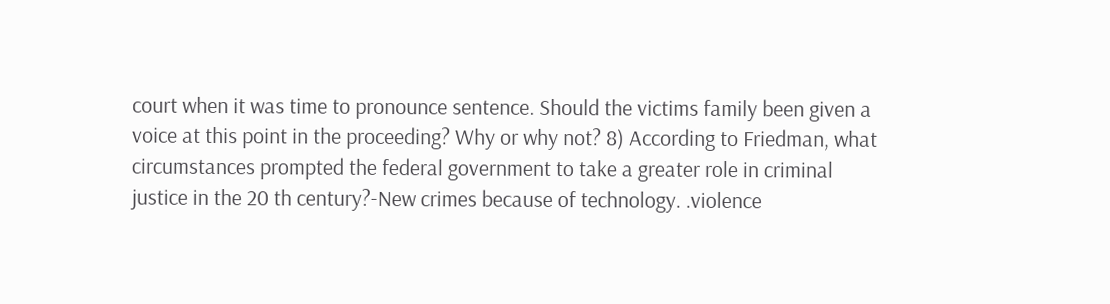court when it was time to pronounce sentence. Should the victims family been given a voice at this point in the proceeding? Why or why not? 8) According to Friedman, what circumstances prompted the federal government to take a greater role in criminal justice in the 20 th century?-New crimes because of technology. .violence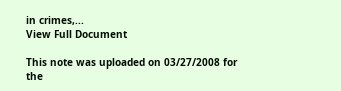in crimes,...
View Full Document

This note was uploaded on 03/27/2008 for the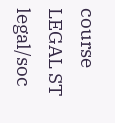course LEGAL ST legal/soc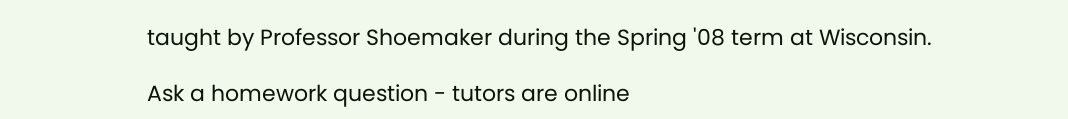taught by Professor Shoemaker during the Spring '08 term at Wisconsin.

Ask a homework question - tutors are online